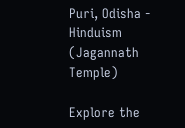Puri, Odisha - Hinduism (Jagannath Temple)

Explore the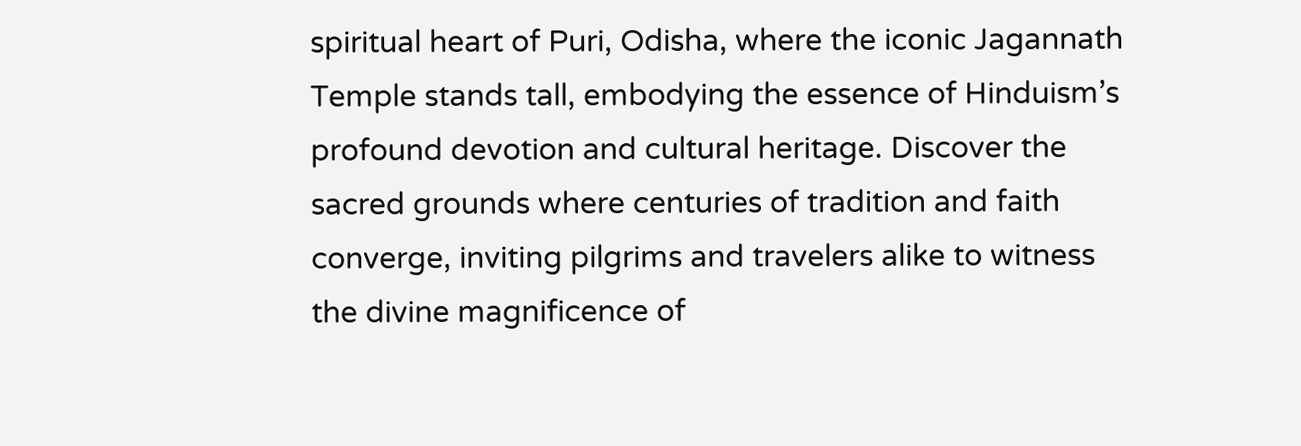spiritual heart of Puri, Odisha, where the iconic Jagannath Temple stands tall, embodying the essence of Hinduism’s profound devotion and cultural heritage. Discover the sacred grounds where centuries of tradition and faith converge, inviting pilgrims and travelers alike to witness the divine magnificence of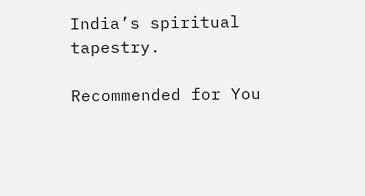India’s spiritual tapestry.

Recommended for You